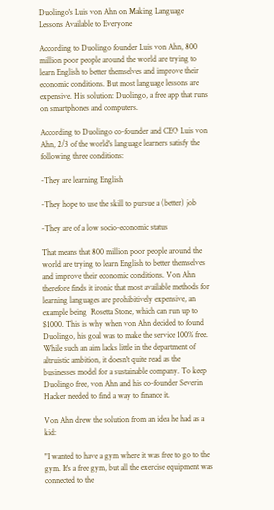Duolingo's Luis von Ahn on Making Language Lessons Available to Everyone

According to Duolingo founder Luis von Ahn, 800 million poor people around the world are trying to learn English to better themselves and improve their economic conditions. But most language lessons are expensive. His solution: Duolingo, a free app that runs on smartphones and computers.

According to Duolingo co-founder and CEO Luis von Ahn, 2/3 of the world's language learners satisfy the following three conditions:

-They are learning English

-They hope to use the skill to pursue a (better) job

-They are of a low socio-economic status

That means that 800 million poor people around the world are trying to learn English to better themselves and improve their economic conditions. Von Ahn therefore finds it ironic that most available methods for learning languages are prohibitively expensive, an example being  Rosetta Stone, which can run up to $1000. This is why when von Ahn decided to found Duolingo, his goal was to make the service 100% free. While such an aim lacks little in the department of altruistic ambition, it doesn't quite read as the businesses model for a sustainable company. To keep Duolingo free, von Ahn and his co-founder Severin Hacker needed to find a way to finance it.

Von Ahn drew the solution from an idea he had as a kid:

"I wanted to have a gym where it was free to go to the gym. It's a free gym, but all the exercise equipment was connected to the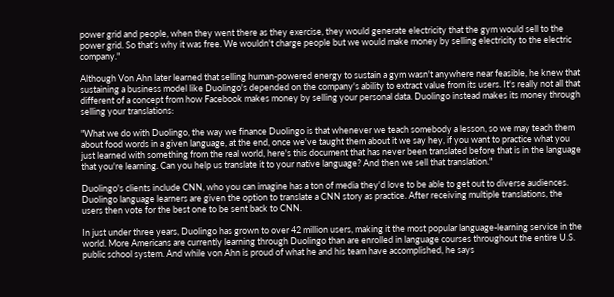power grid and people, when they went there as they exercise, they would generate electricity that the gym would sell to the power grid. So that's why it was free. We wouldn't charge people but we would make money by selling electricity to the electric company."

Although Von Ahn later learned that selling human-powered energy to sustain a gym wasn't anywhere near feasible, he knew that sustaining a business model like Duolingo's depended on the company's ability to extract value from its users. It's really not all that different of a concept from how Facebook makes money by selling your personal data. Duolingo instead makes its money through selling your translations:

"What we do with Duolingo, the way we finance Duolingo is that whenever we teach somebody a lesson, so we may teach them about food words in a given language, at the end, once we've taught them about it we say hey, if you want to practice what you just learned with something from the real world, here's this document that has never been translated before that is in the language that you're learning. Can you help us translate it to your native language? And then we sell that translation."

Duolingo's clients include CNN, who you can imagine has a ton of media they'd love to be able to get out to diverse audiences. Duolingo language learners are given the option to translate a CNN story as practice. After receiving multiple translations, the users then vote for the best one to be sent back to CNN.

In just under three years, Duolingo has grown to over 42 million users, making it the most popular language-learning service in the world. More Americans are currently learning through Duolingo than are enrolled in language courses throughout the entire U.S. public school system. And while von Ahn is proud of what he and his team have accomplished, he says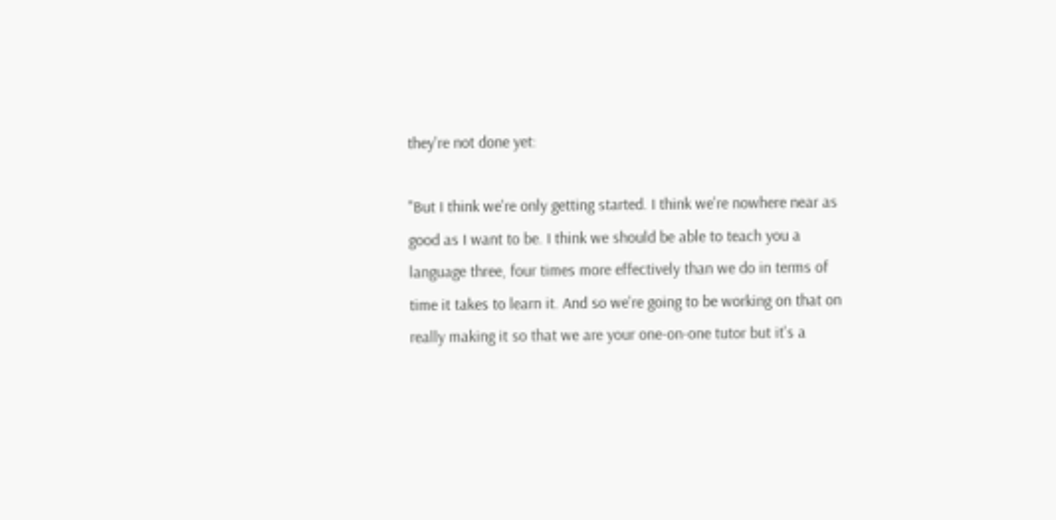they're not done yet:

"But I think we're only getting started. I think we're nowhere near as good as I want to be. I think we should be able to teach you a language three, four times more effectively than we do in terms of time it takes to learn it. And so we're going to be working on that on really making it so that we are your one-on-one tutor but it's a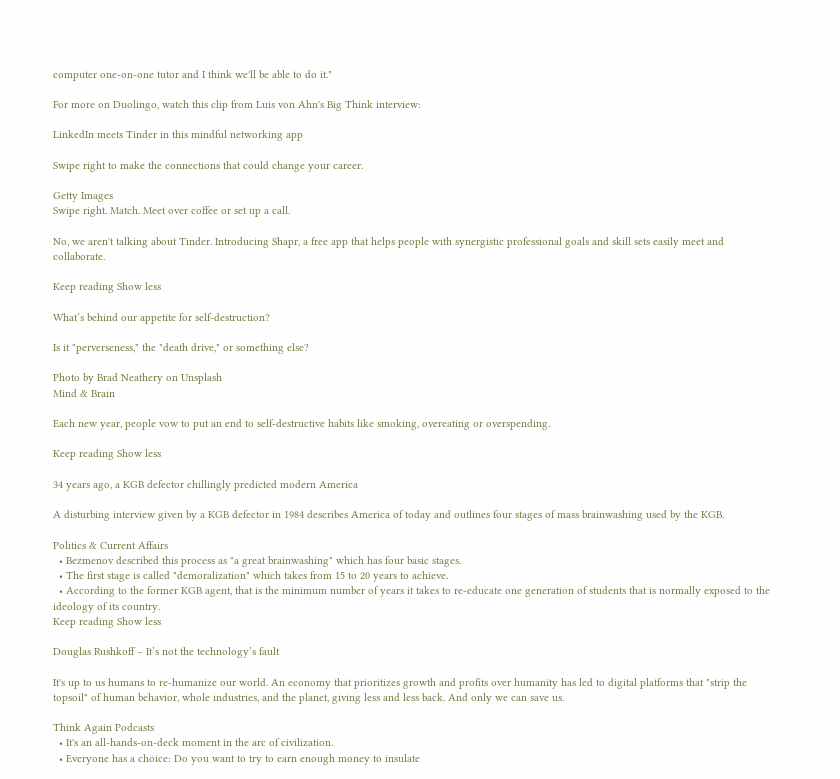computer one-on-one tutor and I think we'll be able to do it."

For more on Duolingo, watch this clip from Luis von Ahn's Big Think interview:

LinkedIn meets Tinder in this mindful networking app

Swipe right to make the connections that could change your career.

Getty Images
Swipe right. Match. Meet over coffee or set up a call.

No, we aren't talking about Tinder. Introducing Shapr, a free app that helps people with synergistic professional goals and skill sets easily meet and collaborate.

Keep reading Show less

What’s behind our appetite for self-destruction?

Is it "perverseness," the "death drive," or something else?

Photo by Brad Neathery on Unsplash
Mind & Brain

Each new year, people vow to put an end to self-destructive habits like smoking, overeating or overspending.

Keep reading Show less

34 years ago, a KGB defector chillingly predicted modern America

A disturbing interview given by a KGB defector in 1984 describes America of today and outlines four stages of mass brainwashing used by the KGB.

Politics & Current Affairs
  • Bezmenov described this process as "a great brainwashing" which has four basic stages.
  • The first stage is called "demoralization" which takes from 15 to 20 years to achieve.
  • According to the former KGB agent, that is the minimum number of years it takes to re-educate one generation of students that is normally exposed to the ideology of its country.
Keep reading Show less

Douglas Rushkoff – It’s not the technology’s fault

It's up to us humans to re-humanize our world. An economy that prioritizes growth and profits over humanity has led to digital platforms that "strip the topsoil" of human behavior, whole industries, and the planet, giving less and less back. And only we can save us.

Think Again Podcasts
  • It's an all-hands-on-deck moment in the arc of civilization.
  • Everyone has a choice: Do you want to try to earn enough money to insulate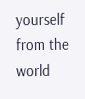yourself from the world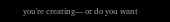you're creating— or do you want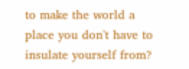to make the world a place you don't have to insulate yourself from?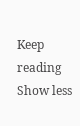Keep reading Show less